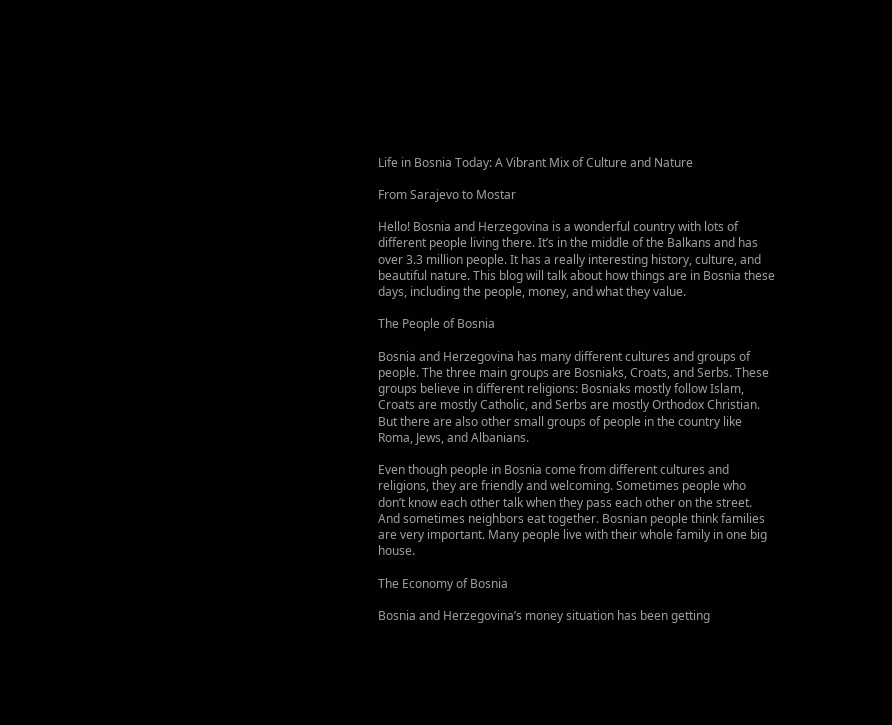Life in Bosnia Today: A Vibrant Mix of Culture and Nature

From Sarajevo to Mostar

Hello! Bosnia and Herzegovina is a wonderful country with lots of different people living there. It’s in the middle of the Balkans and has over 3.3 million people. It has a really interesting history, culture, and beautiful nature. This blog will talk about how things are in Bosnia these days, including the people, money, and what they value.

The People of Bosnia

Bosnia and Herzegovina has many different cultures and groups of people. The three main groups are Bosniaks, Croats, and Serbs. These groups believe in different religions: Bosniaks mostly follow Islam, Croats are mostly Catholic, and Serbs are mostly Orthodox Christian. But there are also other small groups of people in the country like Roma, Jews, and Albanians.

Even though people in Bosnia come from different cultures and religions, they are friendly and welcoming. Sometimes people who don’t know each other talk when they pass each other on the street. And sometimes neighbors eat together. Bosnian people think families are very important. Many people live with their whole family in one big house.

The Economy of Bosnia

Bosnia and Herzegovina’s money situation has been getting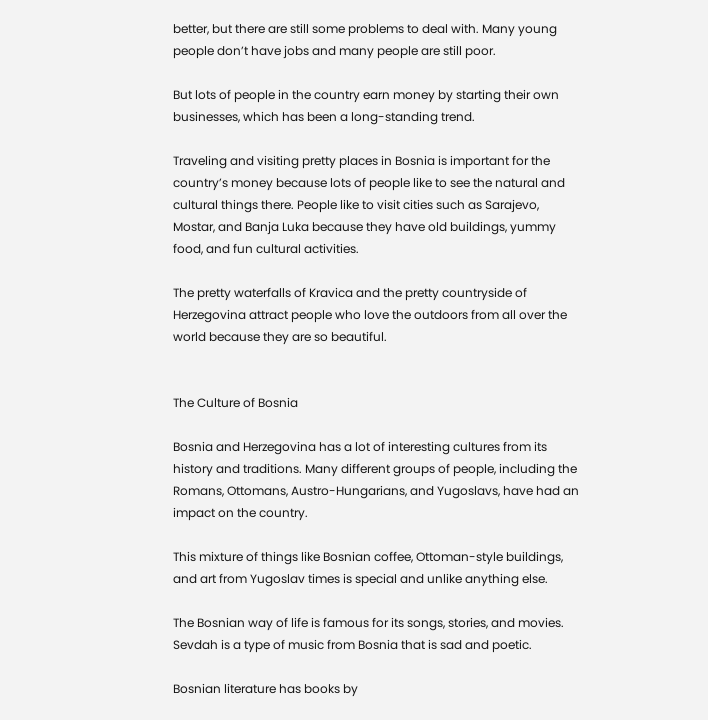better, but there are still some problems to deal with. Many young people don’t have jobs and many people are still poor.

But lots of people in the country earn money by starting their own businesses, which has been a long-standing trend.

Traveling and visiting pretty places in Bosnia is important for the country’s money because lots of people like to see the natural and cultural things there. People like to visit cities such as Sarajevo, Mostar, and Banja Luka because they have old buildings, yummy food, and fun cultural activities.

The pretty waterfalls of Kravica and the pretty countryside of Herzegovina attract people who love the outdoors from all over the world because they are so beautiful.


The Culture of Bosnia

Bosnia and Herzegovina has a lot of interesting cultures from its history and traditions. Many different groups of people, including the Romans, Ottomans, Austro-Hungarians, and Yugoslavs, have had an impact on the country.

This mixture of things like Bosnian coffee, Ottoman-style buildings, and art from Yugoslav times is special and unlike anything else.

The Bosnian way of life is famous for its songs, stories, and movies. Sevdah is a type of music from Bosnia that is sad and poetic.

Bosnian literature has books by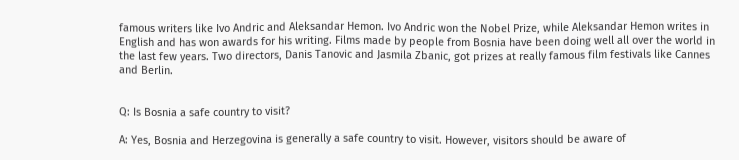famous writers like Ivo Andric and Aleksandar Hemon. Ivo Andric won the Nobel Prize, while Aleksandar Hemon writes in English and has won awards for his writing. Films made by people from Bosnia have been doing well all over the world in the last few years. Two directors, Danis Tanovic and Jasmila Zbanic, got prizes at really famous film festivals like Cannes and Berlin.


Q: Is Bosnia a safe country to visit?

A: Yes, Bosnia and Herzegovina is generally a safe country to visit. However, visitors should be aware of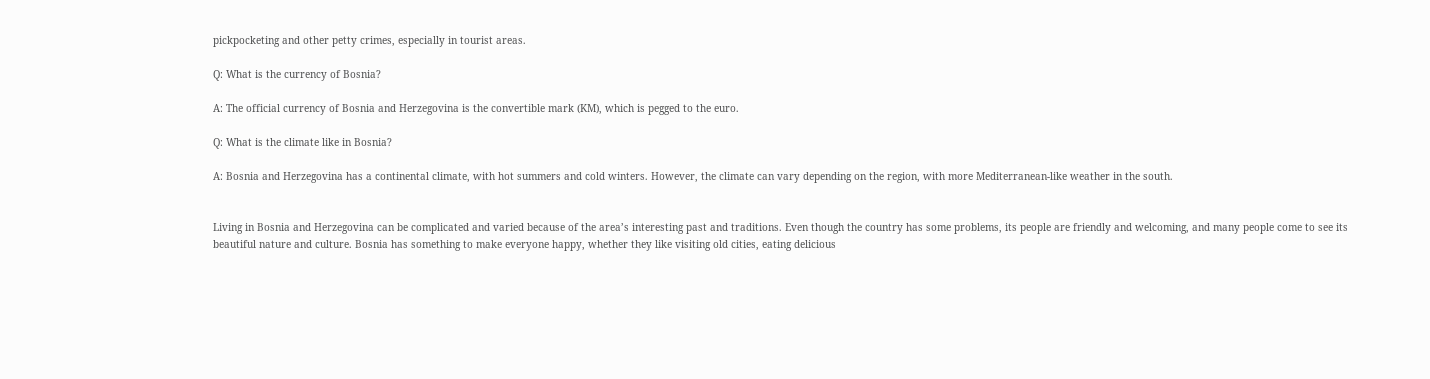pickpocketing and other petty crimes, especially in tourist areas.

Q: What is the currency of Bosnia?

A: The official currency of Bosnia and Herzegovina is the convertible mark (KM), which is pegged to the euro.

Q: What is the climate like in Bosnia?

A: Bosnia and Herzegovina has a continental climate, with hot summers and cold winters. However, the climate can vary depending on the region, with more Mediterranean-like weather in the south.


Living in Bosnia and Herzegovina can be complicated and varied because of the area’s interesting past and traditions. Even though the country has some problems, its people are friendly and welcoming, and many people come to see its beautiful nature and culture. Bosnia has something to make everyone happy, whether they like visiting old cities, eating delicious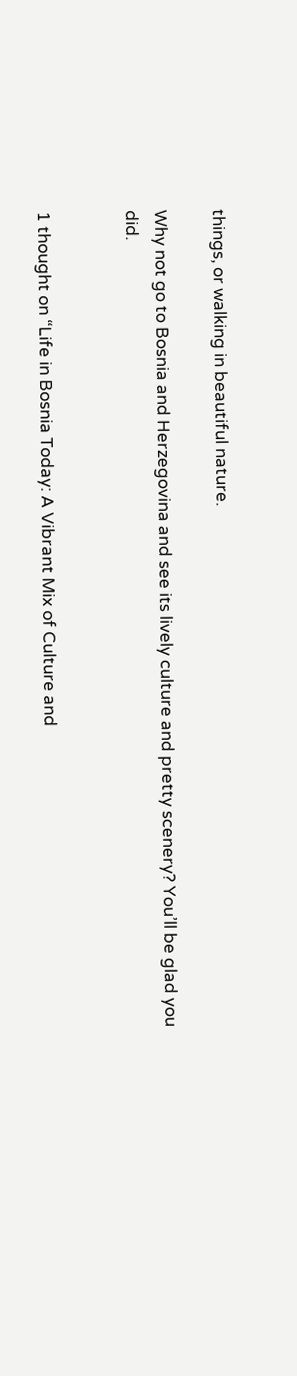things, or walking in beautiful nature.

Why not go to Bosnia and Herzegovina and see its lively culture and pretty scenery? You’ll be glad you did.


1 thought on “Life in Bosnia Today: A Vibrant Mix of Culture and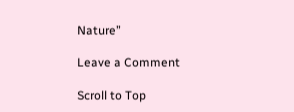Nature”

Leave a Comment

Scroll to Top